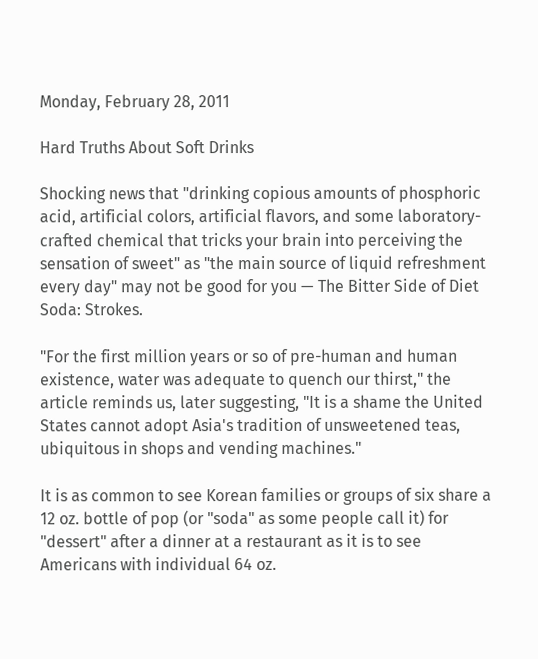Monday, February 28, 2011

Hard Truths About Soft Drinks

Shocking news that "drinking copious amounts of phosphoric acid, artificial colors, artificial flavors, and some laboratory-crafted chemical that tricks your brain into perceiving the sensation of sweet" as "the main source of liquid refreshment every day" may not be good for you — The Bitter Side of Diet Soda: Strokes.

"For the first million years or so of pre-human and human existence, water was adequate to quench our thirst," the article reminds us, later suggesting, "It is a shame the United States cannot adopt Asia's tradition of unsweetened teas, ubiquitous in shops and vending machines."

It is as common to see Korean families or groups of six share a 12 oz. bottle of pop (or "soda" as some people call it) for "dessert" after a dinner at a restaurant as it is to see Americans with individual 64 oz.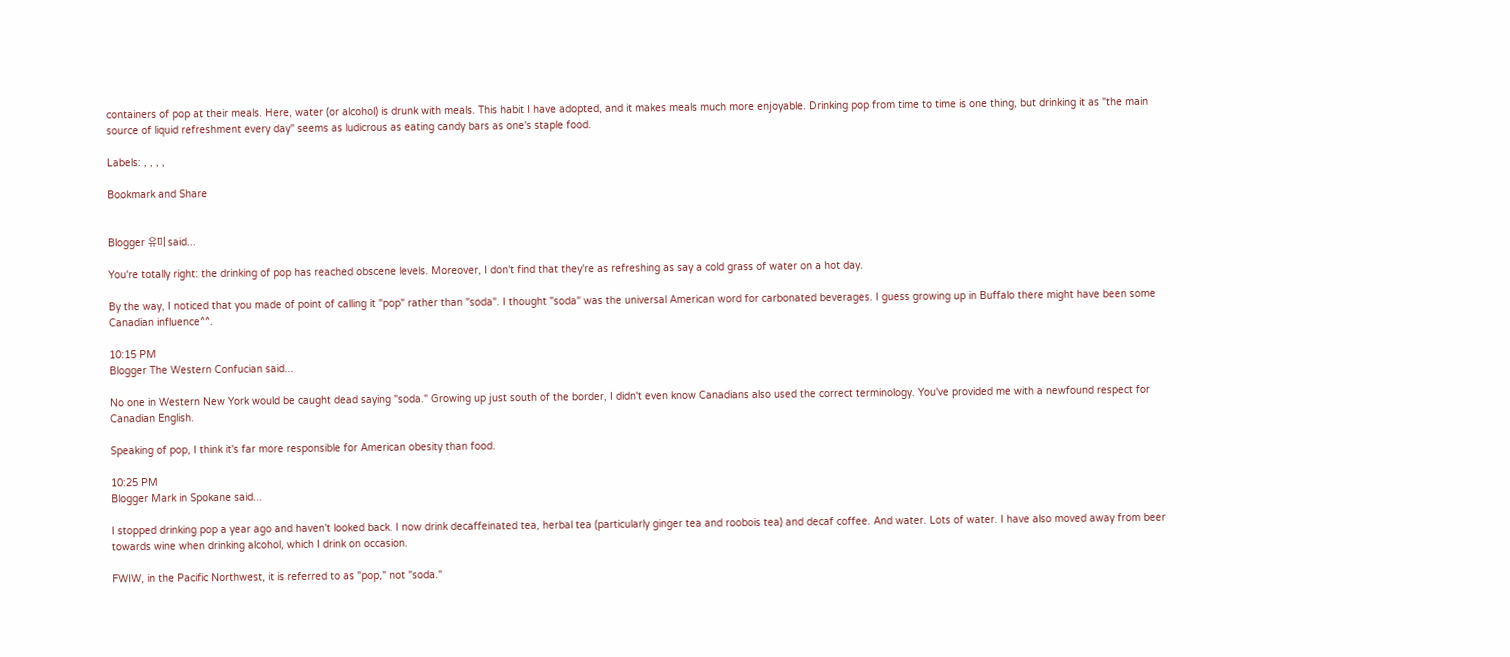containers of pop at their meals. Here, water (or alcohol) is drunk with meals. This habit I have adopted, and it makes meals much more enjoyable. Drinking pop from time to time is one thing, but drinking it as "the main source of liquid refreshment every day" seems as ludicrous as eating candy bars as one's staple food.

Labels: , , , ,

Bookmark and Share


Blogger 유미 said...

You're totally right: the drinking of pop has reached obscene levels. Moreover, I don't find that they're as refreshing as say a cold grass of water on a hot day.

By the way, I noticed that you made of point of calling it "pop" rather than "soda". I thought "soda" was the universal American word for carbonated beverages. I guess growing up in Buffalo there might have been some Canadian influence^^.

10:15 PM
Blogger The Western Confucian said...

No one in Western New York would be caught dead saying "soda." Growing up just south of the border, I didn't even know Canadians also used the correct terminology. You've provided me with a newfound respect for Canadian English.

Speaking of pop, I think it's far more responsible for American obesity than food.

10:25 PM
Blogger Mark in Spokane said...

I stopped drinking pop a year ago and haven't looked back. I now drink decaffeinated tea, herbal tea (particularly ginger tea and roobois tea) and decaf coffee. And water. Lots of water. I have also moved away from beer towards wine when drinking alcohol, which I drink on occasion.

FWIW, in the Pacific Northwest, it is referred to as "pop," not "soda."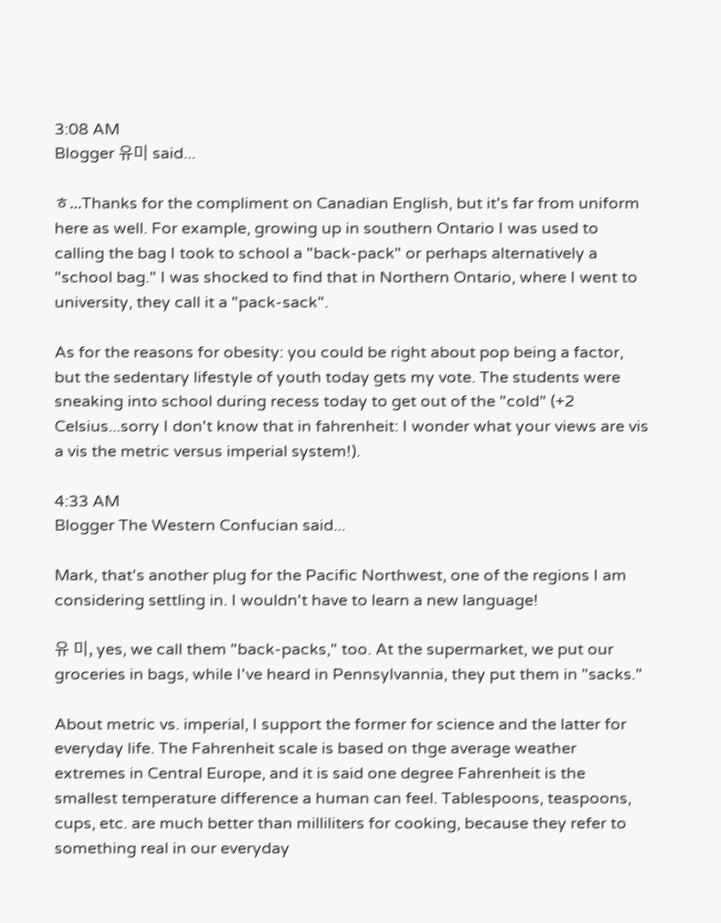3:08 AM
Blogger 유미 said...

ㅎ...Thanks for the compliment on Canadian English, but it's far from uniform here as well. For example, growing up in southern Ontario I was used to calling the bag I took to school a "back-pack" or perhaps alternatively a "school bag." I was shocked to find that in Northern Ontario, where I went to university, they call it a "pack-sack".

As for the reasons for obesity: you could be right about pop being a factor, but the sedentary lifestyle of youth today gets my vote. The students were sneaking into school during recess today to get out of the "cold" (+2 Celsius...sorry I don't know that in fahrenheit: I wonder what your views are vis a vis the metric versus imperial system!).

4:33 AM
Blogger The Western Confucian said...

Mark, that's another plug for the Pacific Northwest, one of the regions I am considering settling in. I wouldn't have to learn a new language!

유 미, yes, we call them "back-packs," too. At the supermarket, we put our groceries in bags, while I've heard in Pennsylvannia, they put them in "sacks."

About metric vs. imperial, I support the former for science and the latter for everyday life. The Fahrenheit scale is based on thge average weather extremes in Central Europe, and it is said one degree Fahrenheit is the smallest temperature difference a human can feel. Tablespoons, teaspoons, cups, etc. are much better than milliliters for cooking, because they refer to something real in our everyday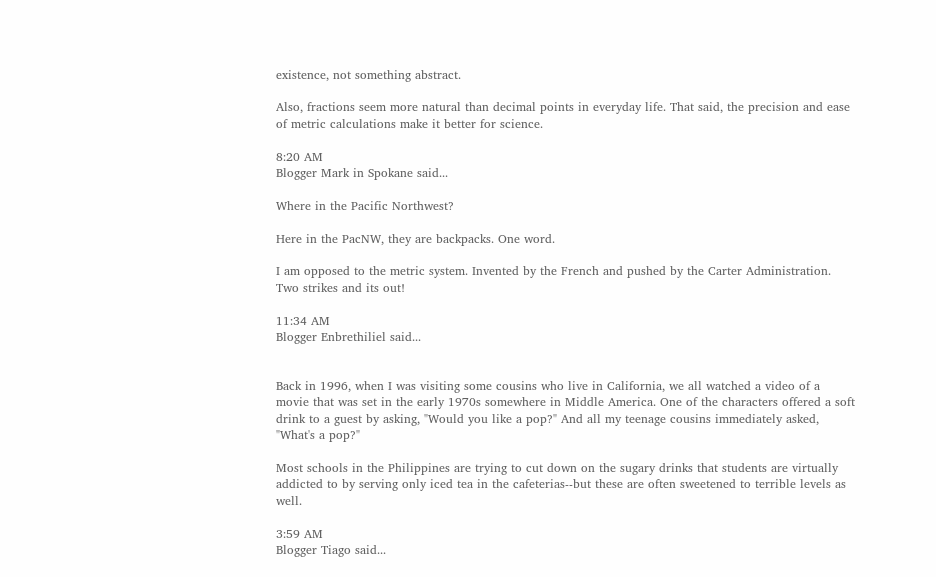existence, not something abstract.

Also, fractions seem more natural than decimal points in everyday life. That said, the precision and ease of metric calculations make it better for science.

8:20 AM
Blogger Mark in Spokane said...

Where in the Pacific Northwest?

Here in the PacNW, they are backpacks. One word.

I am opposed to the metric system. Invented by the French and pushed by the Carter Administration. Two strikes and its out!

11:34 AM
Blogger Enbrethiliel said...


Back in 1996, when I was visiting some cousins who live in California, we all watched a video of a movie that was set in the early 1970s somewhere in Middle America. One of the characters offered a soft drink to a guest by asking, "Would you like a pop?" And all my teenage cousins immediately asked, "What's a pop?"

Most schools in the Philippines are trying to cut down on the sugary drinks that students are virtually addicted to by serving only iced tea in the cafeterias--but these are often sweetened to terrible levels as well.

3:59 AM
Blogger Tiago said...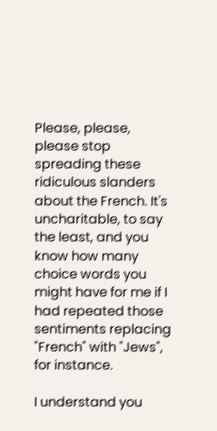Please, please, please stop spreading these ridiculous slanders about the French. It's uncharitable, to say the least, and you know how many choice words you might have for me if I had repeated those sentiments replacing "French" with "Jews", for instance.

I understand you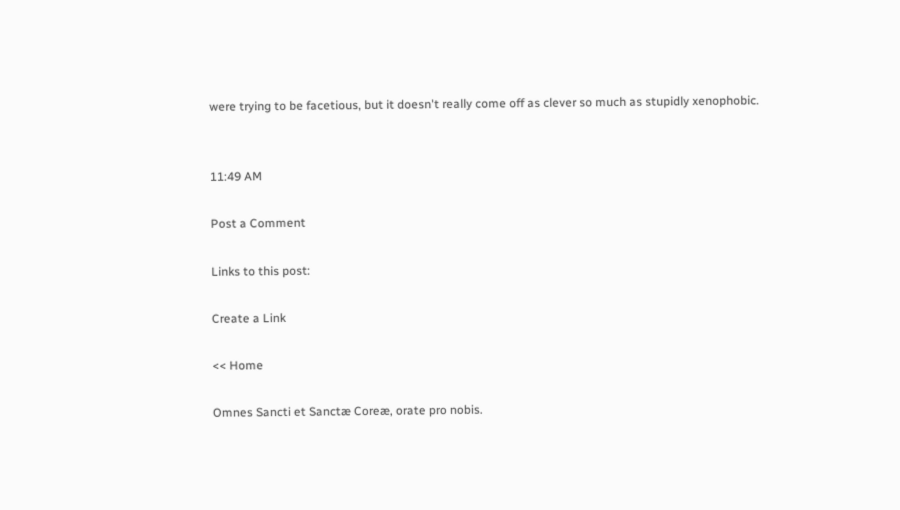were trying to be facetious, but it doesn't really come off as clever so much as stupidly xenophobic.


11:49 AM

Post a Comment

Links to this post:

Create a Link

<< Home

Omnes Sancti et Sanctæ Coreæ, orate pro nobis.